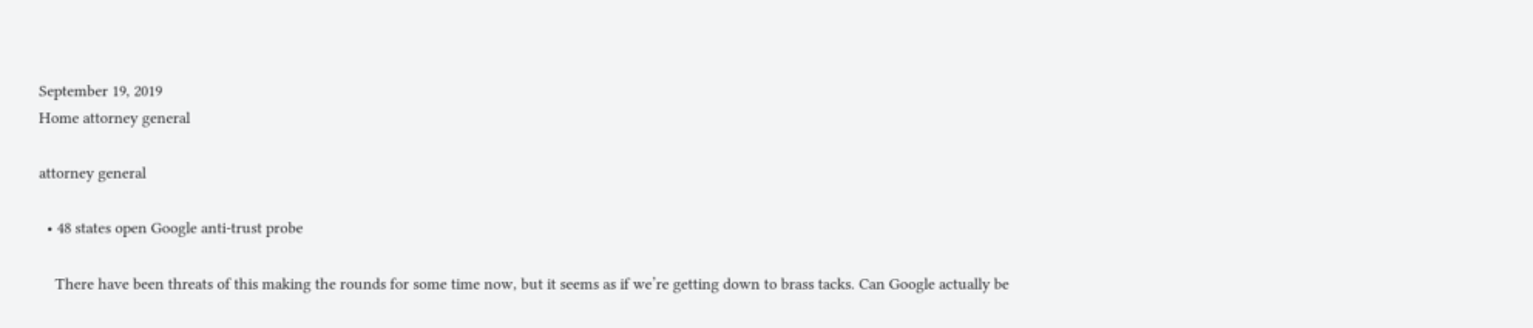September 19, 2019
Home attorney general

attorney general

  • 48 states open Google anti-trust probe

    There have been threats of this making the rounds for some time now, but it seems as if we’re getting down to brass tacks. Can Google actually be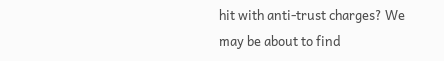hit with anti-trust charges? We may be about to find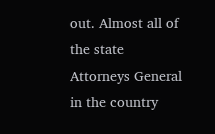out. Almost all of the state Attorneys General in the country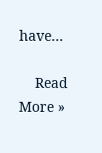have…

    Read More »